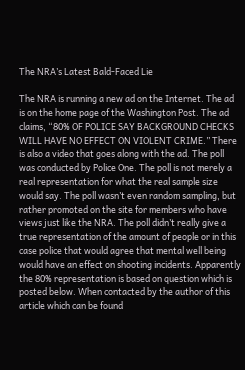The NRA’s Latest Bald-Faced Lie

The NRA is running a new ad on the Internet. The ad is on the home page of the Washington Post. The ad claims, “80% OF POLICE SAY BACKGROUND CHECKS WILL HAVE NO EFFECT ON VIOLENT CRIME.” There is also a video that goes along with the ad. The poll was conducted by Police One. The poll is not merely a real representation for what the real sample size would say. The poll wasn’t even random sampling, but rather promoted on the site for members who have views just like the NRA. The poll didn’t really give a true representation of the amount of people or in this case police that would agree that mental well being would have an effect on shooting incidents. Apparently the 80% representation is based on question which is posted below. When contacted by the author of this article which can be found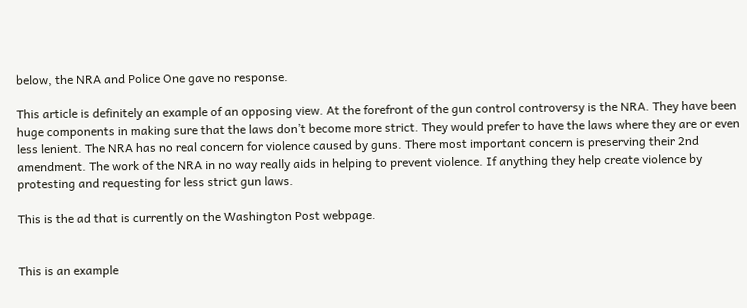below, the NRA and Police One gave no response.

This article is definitely an example of an opposing view. At the forefront of the gun control controversy is the NRA. They have been huge components in making sure that the laws don’t become more strict. They would prefer to have the laws where they are or even less lenient. The NRA has no real concern for violence caused by guns. There most important concern is preserving their 2nd amendment. The work of the NRA in no way really aids in helping to prevent violence. If anything they help create violence by protesting and requesting for less strict gun laws.

This is the ad that is currently on the Washington Post webpage.


This is an example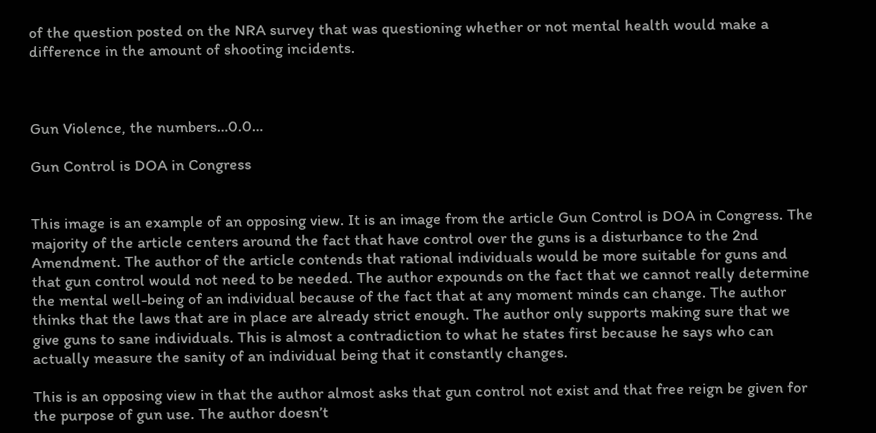of the question posted on the NRA survey that was questioning whether or not mental health would make a difference in the amount of shooting incidents.



Gun Violence, the numbers…0.0…

Gun Control is DOA in Congress


This image is an example of an opposing view. It is an image from the article Gun Control is DOA in Congress. The majority of the article centers around the fact that have control over the guns is a disturbance to the 2nd Amendment. The author of the article contends that rational individuals would be more suitable for guns and that gun control would not need to be needed. The author expounds on the fact that we cannot really determine the mental well-being of an individual because of the fact that at any moment minds can change. The author thinks that the laws that are in place are already strict enough. The author only supports making sure that we give guns to sane individuals. This is almost a contradiction to what he states first because he says who can actually measure the sanity of an individual being that it constantly changes.

This is an opposing view in that the author almost asks that gun control not exist and that free reign be given for the purpose of gun use. The author doesn’t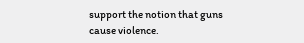support the notion that guns cause violence.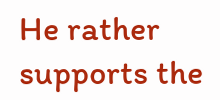He rather supports the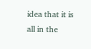idea that it is all in the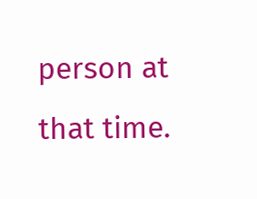person at that time.